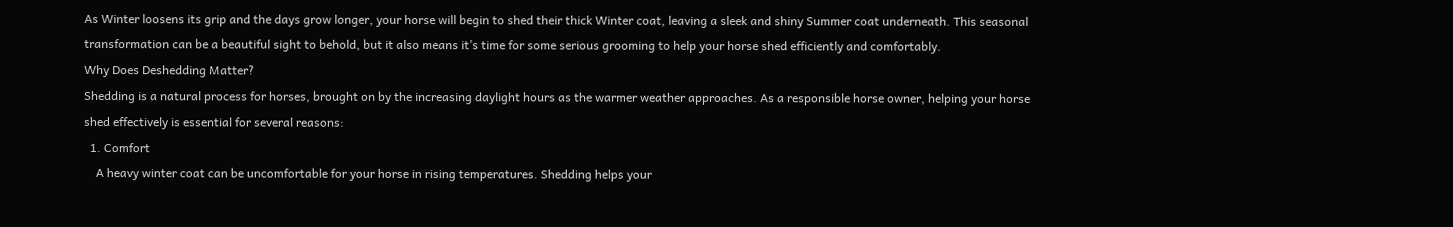As Winter loosens its grip and the days grow longer, your horse will begin to shed their thick Winter coat, leaving a sleek and shiny Summer coat underneath. This seasonal transformation can be a beautiful sight to behold, but it also means it’s time for some serious grooming to help your horse shed efficiently and comfortably.
Why Does Deshedding Matter?
Shedding is a natural process for horses, brought on by the increasing daylight hours as the warmer weather approaches. As a responsible horse owner, helping your horse shed effectively is essential for several reasons:
  1. Comfort
    A heavy winter coat can be uncomfortable for your horse in rising temperatures. Shedding helps your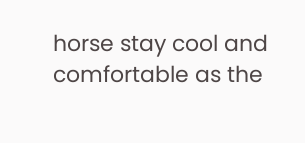horse stay cool and comfortable as the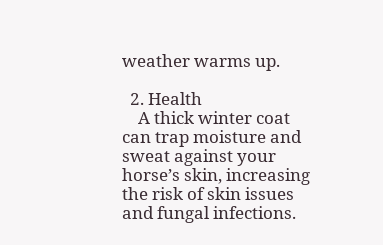weather warms up.

  2. Health
    A thick winter coat can trap moisture and sweat against your horse’s skin, increasing the risk of skin issues and fungal infections.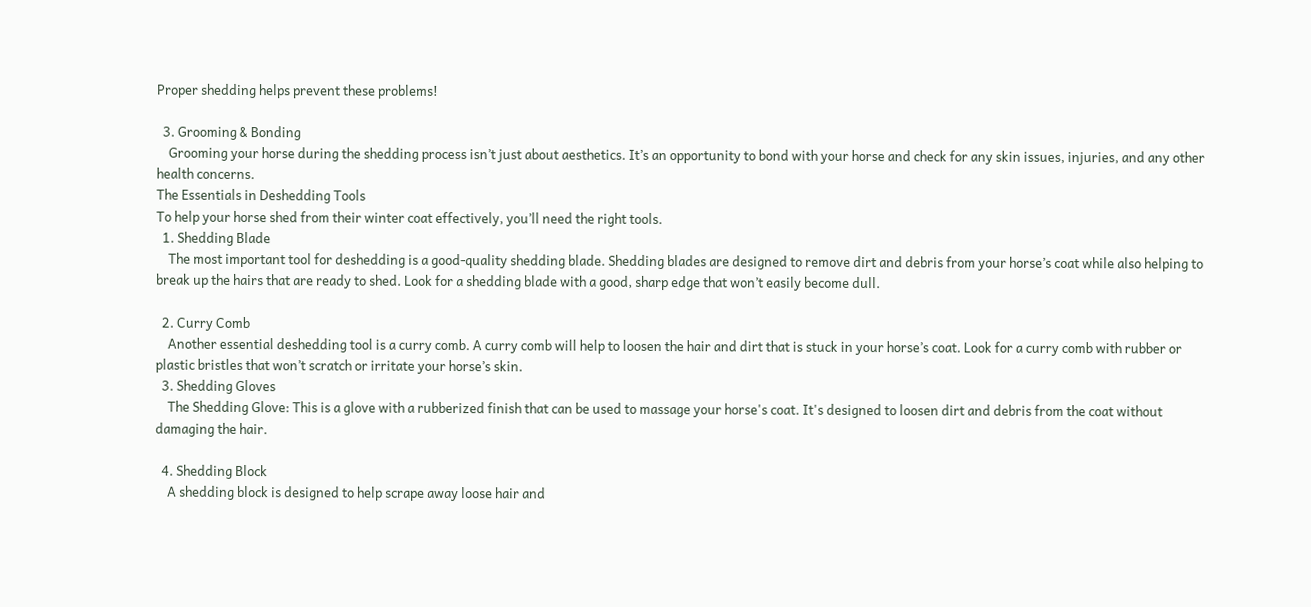Proper shedding helps prevent these problems!

  3. Grooming & Bonding
    Grooming your horse during the shedding process isn’t just about aesthetics. It’s an opportunity to bond with your horse and check for any skin issues, injuries, and any other health concerns.
The Essentials in Deshedding Tools
To help your horse shed from their winter coat effectively, you’ll need the right tools.
  1. Shedding Blade
    The most important tool for deshedding is a good-quality shedding blade. Shedding blades are designed to remove dirt and debris from your horse’s coat while also helping to break up the hairs that are ready to shed. Look for a shedding blade with a good, sharp edge that won’t easily become dull.

  2. Curry Comb
    Another essential deshedding tool is a curry comb. A curry comb will help to loosen the hair and dirt that is stuck in your horse’s coat. Look for a curry comb with rubber or plastic bristles that won’t scratch or irritate your horse’s skin.
  3. Shedding Gloves
    The Shedding Glove: This is a glove with a rubberized finish that can be used to massage your horse's coat. It's designed to loosen dirt and debris from the coat without damaging the hair.

  4. Shedding Block
    A shedding block is designed to help scrape away loose hair and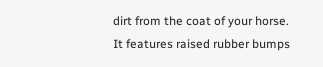dirt from the coat of your horse. It features raised rubber bumps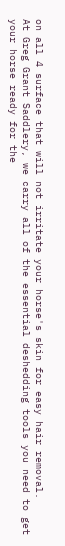on all 4 surface that will not irritate your horse's skin for easy hair removal.
At Greg Grant Saddlery, we carry all of the essential deshedding tools you need to get your horse ready for the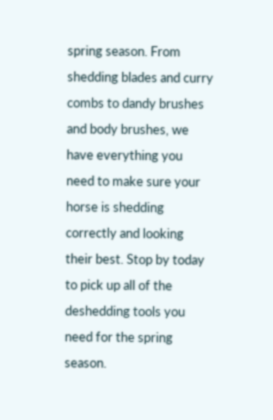spring season. From shedding blades and curry combs to dandy brushes and body brushes, we have everything you need to make sure your horse is shedding correctly and looking their best. Stop by today to pick up all of the deshedding tools you need for the spring season.